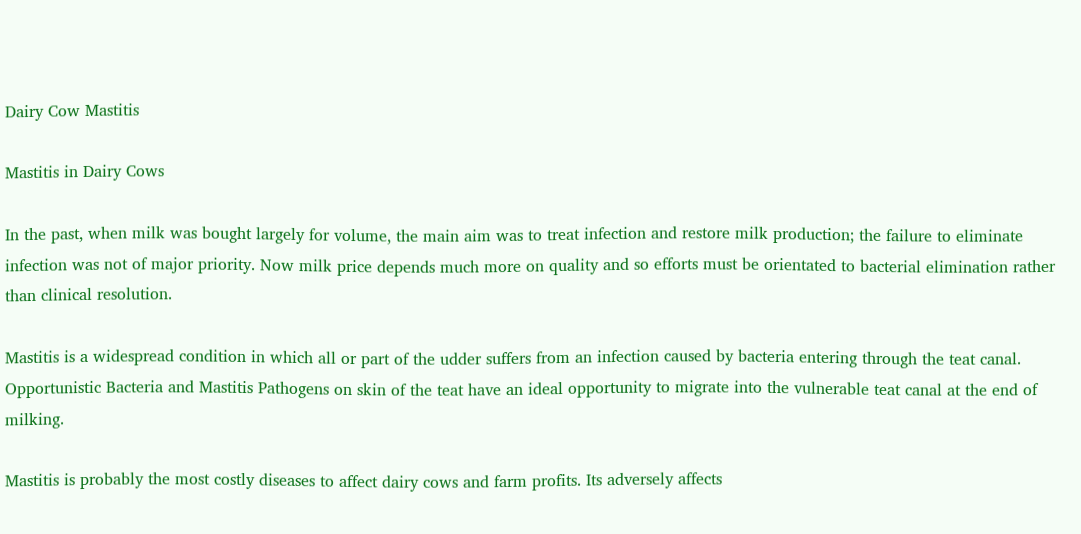Dairy Cow Mastitis

Mastitis in Dairy Cows

In the past, when milk was bought largely for volume, the main aim was to treat infection and restore milk production; the failure to eliminate infection was not of major priority. Now milk price depends much more on quality and so efforts must be orientated to bacterial elimination rather than clinical resolution.

Mastitis is a widespread condition in which all or part of the udder suffers from an infection caused by bacteria entering through the teat canal. Opportunistic Bacteria and Mastitis Pathogens on skin of the teat have an ideal opportunity to migrate into the vulnerable teat canal at the end of milking.

Mastitis is probably the most costly diseases to affect dairy cows and farm profits. Its adversely affects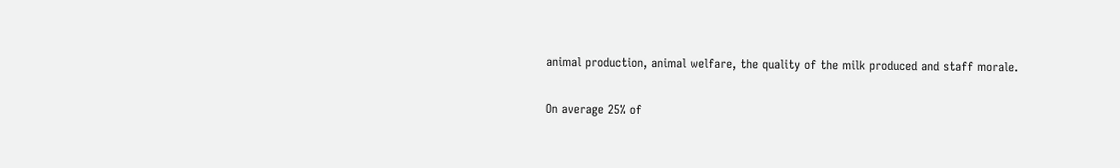animal production, animal welfare, the quality of the milk produced and staff morale.

On average 25% of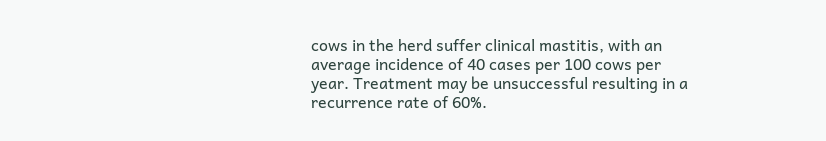cows in the herd suffer clinical mastitis, with an average incidence of 40 cases per 100 cows per year. Treatment may be unsuccessful resulting in a recurrence rate of 60%.